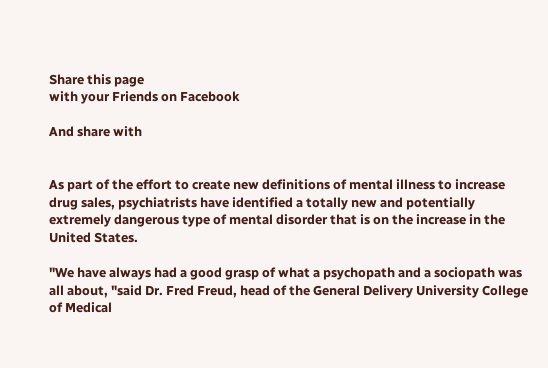Share this page
with your Friends on Facebook

And share with


As part of the effort to create new definitions of mental illness to increase drug sales, psychiatrists have identified a totally new and potentially extremely dangerous type of mental disorder that is on the increase in the United States.

"We have always had a good grasp of what a psychopath and a sociopath was all about, "said Dr. Fred Freud, head of the General Delivery University College of Medical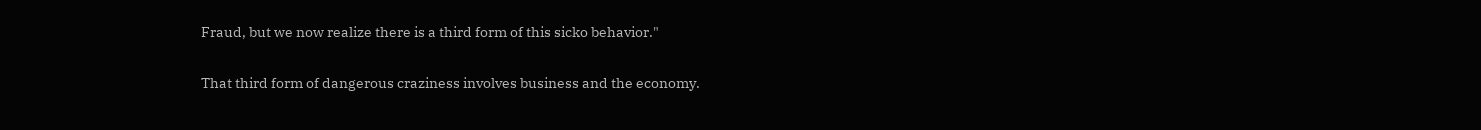Fraud, but we now realize there is a third form of this sicko behavior."

That third form of dangerous craziness involves business and the economy.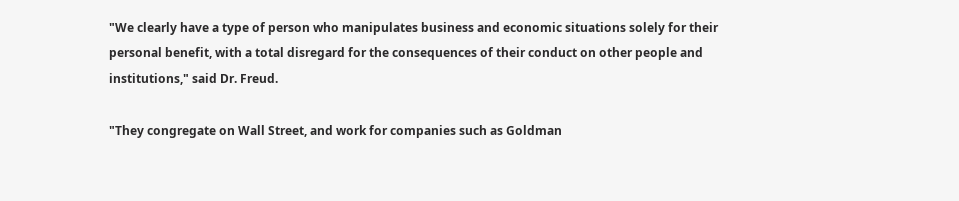"We clearly have a type of person who manipulates business and economic situations solely for their personal benefit, with a total disregard for the consequences of their conduct on other people and institutions," said Dr. Freud.

"They congregate on Wall Street, and work for companies such as Goldman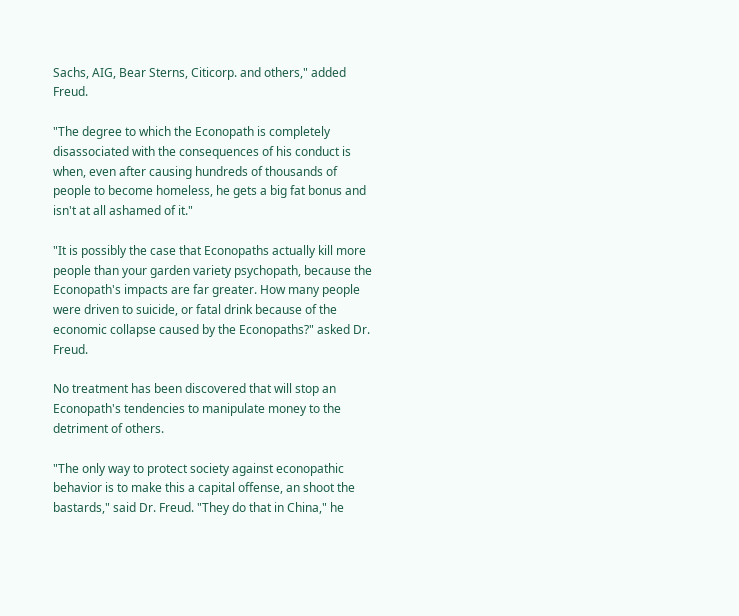Sachs, AIG, Bear Sterns, Citicorp. and others," added Freud.

"The degree to which the Econopath is completely disassociated with the consequences of his conduct is when, even after causing hundreds of thousands of people to become homeless, he gets a big fat bonus and isn't at all ashamed of it."

"It is possibly the case that Econopaths actually kill more people than your garden variety psychopath, because the Econopath's impacts are far greater. How many people were driven to suicide, or fatal drink because of the economic collapse caused by the Econopaths?" asked Dr. Freud.

No treatment has been discovered that will stop an Econopath's tendencies to manipulate money to the detriment of others.

"The only way to protect society against econopathic behavior is to make this a capital offense, an shoot the bastards," said Dr. Freud. "They do that in China," he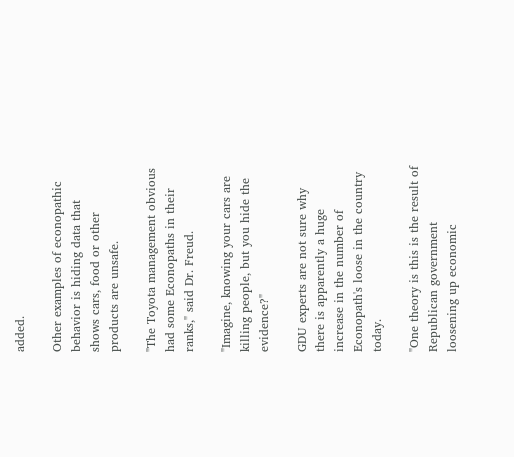added.

Other examples of econopathic behavior is hiding data that shows cars, food or other products are unsafe.

"The Toyota management obvious had some Econopaths in their ranks," said Dr. Freud.

"Imagine, knowing your cars are killing people, but you hide the evidence?"

GDU experts are not sure why there is apparently a huge increase in the number of Econopath's loose in the country today.

"One theory is this is the result of Republican government loosening up economic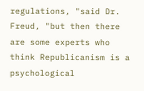regulations, "said Dr. Freud, "but then there are some experts who think Republicanism is a psychological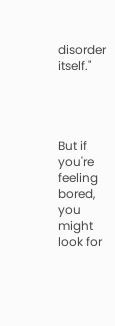disorder itself."




But if you're feeling bored, you might look for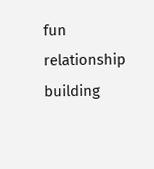fun relationship building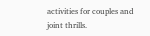activities for couples and joint thrills.